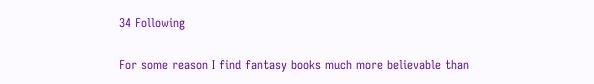34 Following


For some reason I find fantasy books much more believable than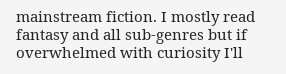mainstream fiction. I mostly read fantasy and all sub-genres but if overwhelmed with curiosity I'll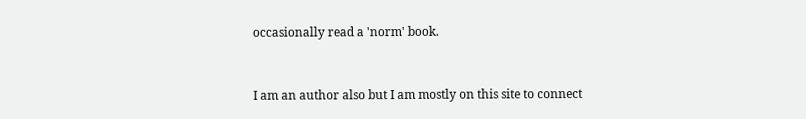occasionally read a 'norm' book.


I am an author also but I am mostly on this site to connect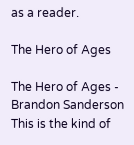as a reader.

The Hero of Ages

The Hero of Ages - Brandon Sanderson This is the kind of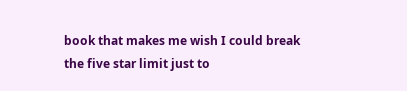book that makes me wish I could break the five star limit just to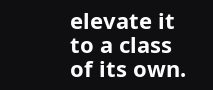elevate it to a class of its own.